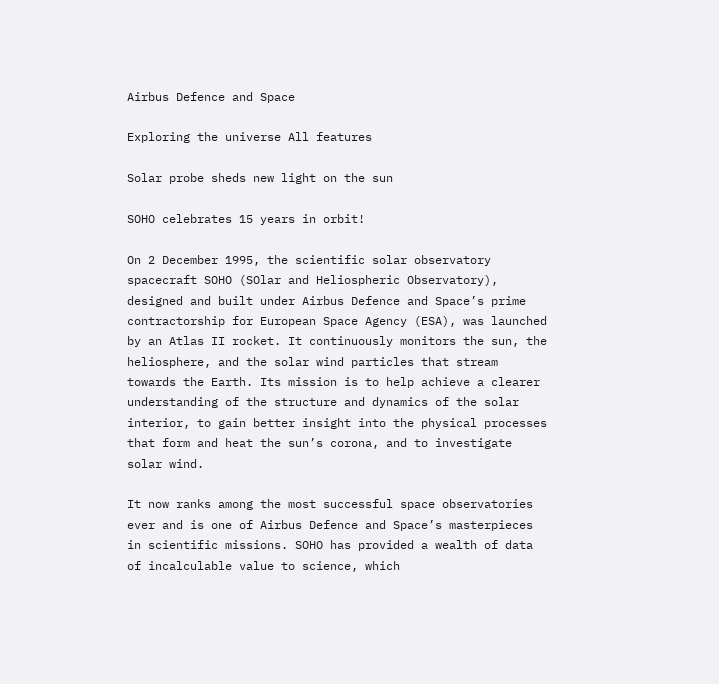Airbus Defence and Space

Exploring the universe All features

Solar probe sheds new light on the sun

SOHO celebrates 15 years in orbit!

On 2 December 1995, the scientific solar observatory spacecraft SOHO (SOlar and Heliospheric Observatory), designed and built under Airbus Defence and Space’s prime contractorship for European Space Agency (ESA), was launched by an Atlas II rocket. It continuously monitors the sun, the heliosphere, and the solar wind particles that stream towards the Earth. Its mission is to help achieve a clearer understanding of the structure and dynamics of the solar interior, to gain better insight into the physical processes that form and heat the sun’s corona, and to investigate solar wind.

It now ranks among the most successful space observatories ever and is one of Airbus Defence and Space’s masterpieces in scientific missions. SOHO has provided a wealth of data of incalculable value to science, which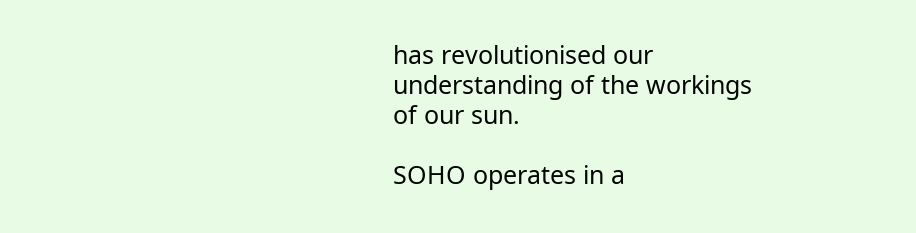has revolutionised our understanding of the workings of our sun.

SOHO operates in a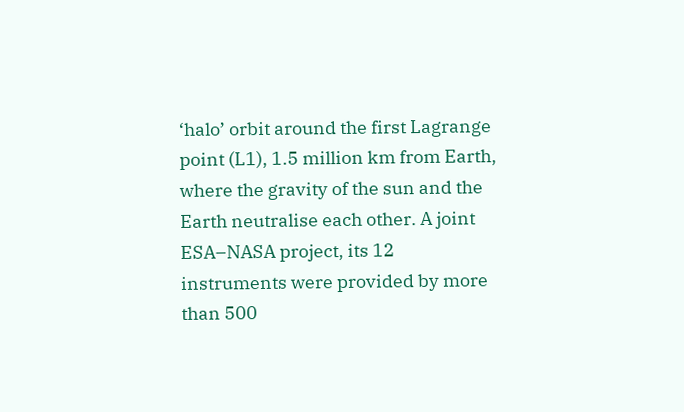‘halo’ orbit around the first Lagrange point (L1), 1.5 million km from Earth, where the gravity of the sun and the Earth neutralise each other. A joint ESA–NASA project, its 12 instruments were provided by more than 500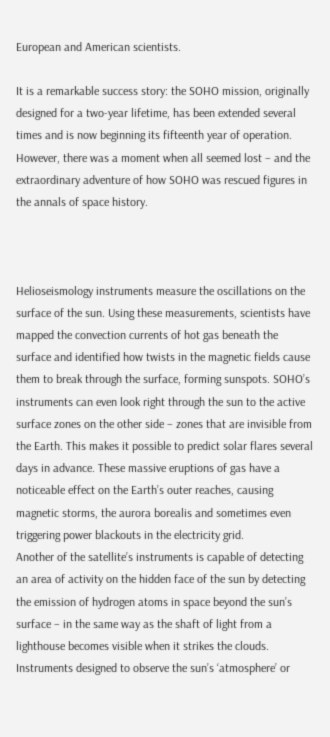European and American scientists.

It is a remarkable success story: the SOHO mission, originally designed for a two-year lifetime, has been extended several times and is now beginning its fifteenth year of operation. However, there was a moment when all seemed lost – and the extraordinary adventure of how SOHO was rescued figures in the annals of space history.



Helioseismology instruments measure the oscillations on the surface of the sun. Using these measurements, scientists have mapped the convection currents of hot gas beneath the surface and identified how twists in the magnetic fields cause them to break through the surface, forming sunspots. SOHO’s instruments can even look right through the sun to the active surface zones on the other side – zones that are invisible from the Earth. This makes it possible to predict solar flares several days in advance. These massive eruptions of gas have a noticeable effect on the Earth’s outer reaches, causing magnetic storms, the aurora borealis and sometimes even triggering power blackouts in the electricity grid.
Another of the satellite’s instruments is capable of detecting an area of activity on the hidden face of the sun by detecting the emission of hydrogen atoms in space beyond the sun’s surface – in the same way as the shaft of light from a lighthouse becomes visible when it strikes the clouds.
Instruments designed to observe the sun’s ‘atmosphere’ or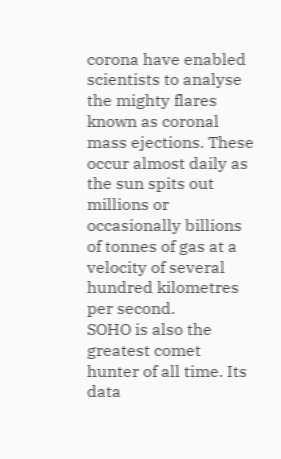corona have enabled scientists to analyse the mighty flares known as coronal mass ejections. These occur almost daily as the sun spits out millions or occasionally billions of tonnes of gas at a velocity of several hundred kilometres per second.
SOHO is also the greatest comet hunter of all time. Its data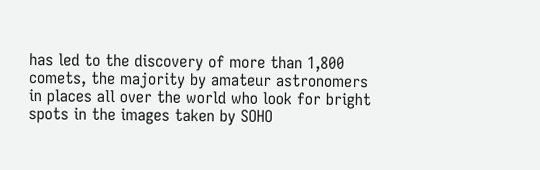has led to the discovery of more than 1,800 comets, the majority by amateur astronomers in places all over the world who look for bright spots in the images taken by SOHO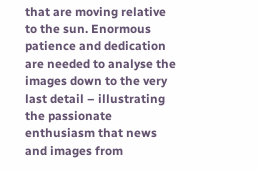that are moving relative to the sun. Enormous patience and dedication are needed to analyse the images down to the very last detail – illustrating the passionate enthusiasm that news and images from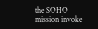the SOHO mission invoke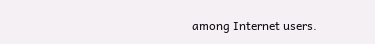among Internet users.